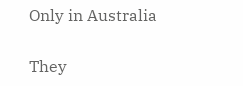Only in Australia

They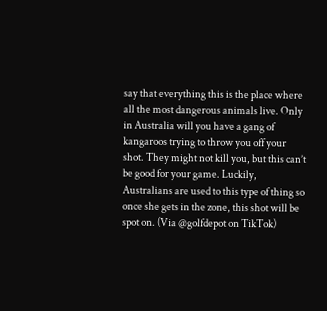say that everything this is the place where all the most dangerous animals live. Only in Australia will you have a gang of kangaroos trying to throw you off your shot. They might not kill you, but this can’t be good for your game. Luckily, Australians are used to this type of thing so once she gets in the zone, this shot will be spot on. (Via @golfdepot on TikTok)